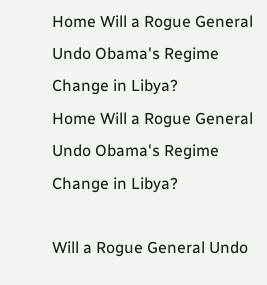Home Will a Rogue General Undo Obama's Regime Change in Libya?
Home Will a Rogue General Undo Obama's Regime Change in Libya?

Will a Rogue General Undo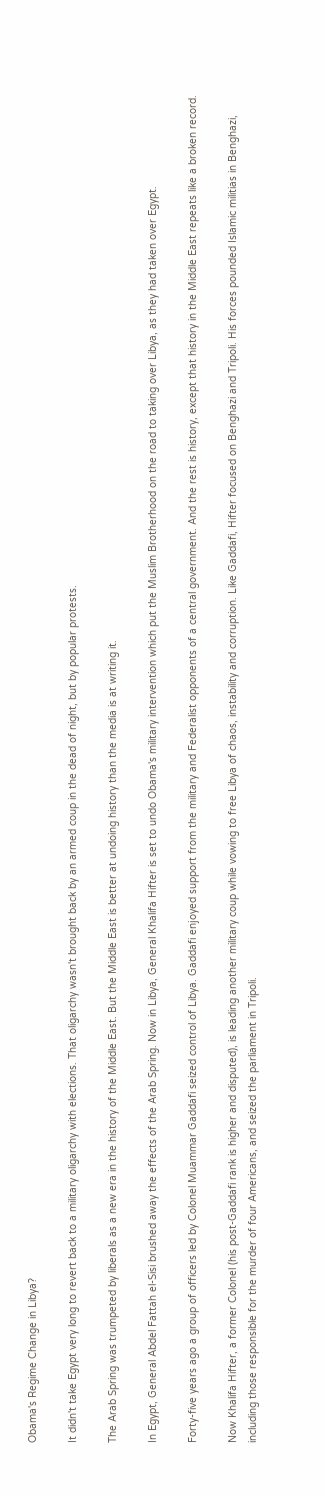Obama's Regime Change in Libya?

It didn't take Egypt very long to revert back to a military oligarchy with elections. That oligarchy wasn't brought back by an armed coup in the dead of night, but by popular protests.

The Arab Spring was trumpeted by liberals as a new era in the history of the Middle East. But the Middle East is better at undoing history than the media is at writing it.

In Egypt, General Abdel Fattah el-Sisi brushed away the effects of the Arab Spring. Now in Libya, General Khalifa Hifter is set to undo Obama's military intervention which put the Muslim Brotherhood on the road to taking over Libya, as they had taken over Egypt.

Forty-five years ago a group of officers led by Colonel Muammar Gaddafi seized control of Libya. Gaddafi enjoyed support from the military and Federalist opponents of a central government. And the rest is history, except that history in the Middle East repeats like a broken record.

Now Khalifa Hifter, a former Colonel (his post-Gaddafi rank is higher and disputed), is leading another military coup while vowing to free Libya of chaos, instability and corruption. Like Gaddafi, Hifter focused on Benghazi and Tripoli. His forces pounded Islamic militias in Benghazi, including those responsible for the murder of four Americans, and seized the parliament in Tripoli.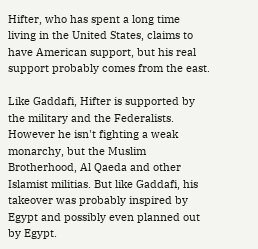Hifter, who has spent a long time living in the United States, claims to have American support, but his real support probably comes from the east.

Like Gaddafi, Hifter is supported by the military and the Federalists. However he isn't fighting a weak monarchy, but the Muslim Brotherhood, Al Qaeda and other Islamist militias. But like Gaddafi, his takeover was probably inspired by Egypt and possibly even planned out by Egypt.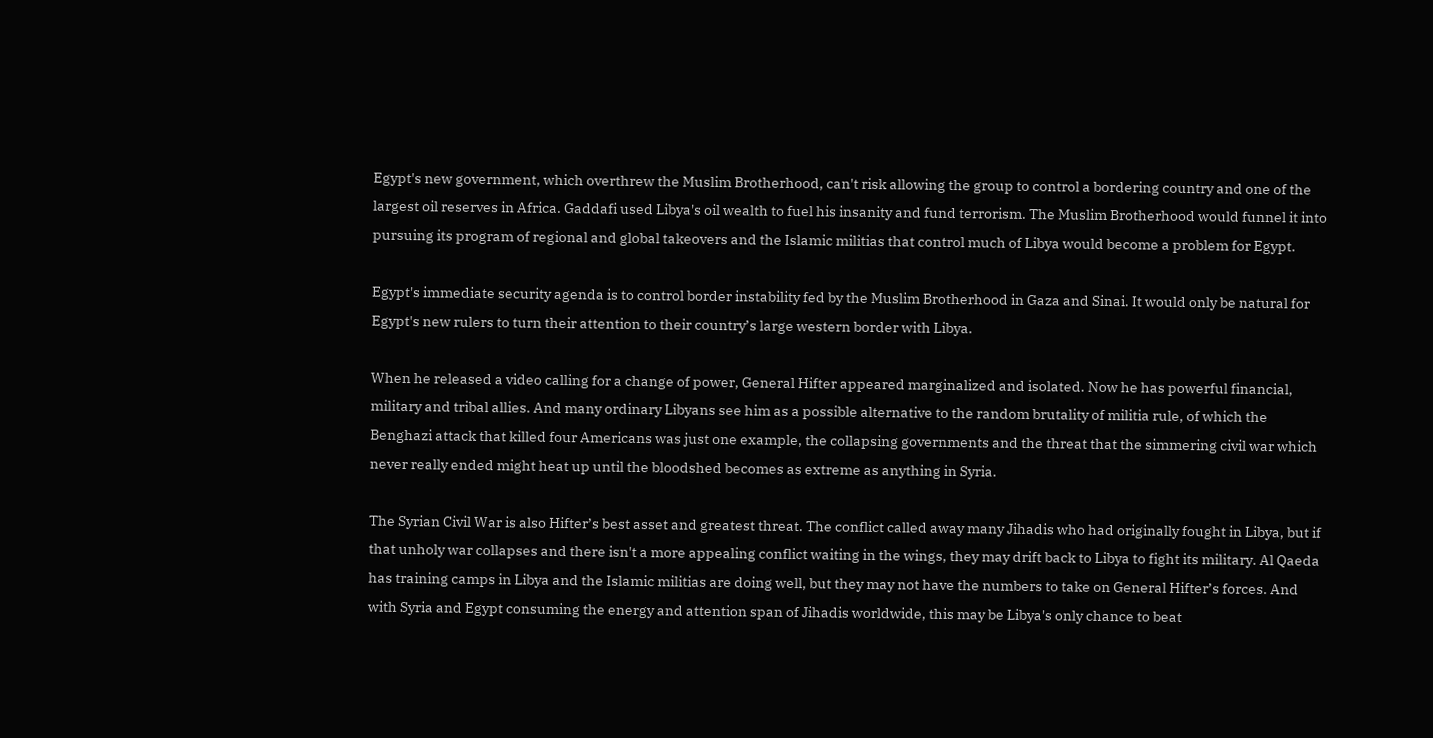Egypt's new government, which overthrew the Muslim Brotherhood, can't risk allowing the group to control a bordering country and one of the largest oil reserves in Africa. Gaddafi used Libya's oil wealth to fuel his insanity and fund terrorism. The Muslim Brotherhood would funnel it into pursuing its program of regional and global takeovers and the Islamic militias that control much of Libya would become a problem for Egypt.

Egypt's immediate security agenda is to control border instability fed by the Muslim Brotherhood in Gaza and Sinai. It would only be natural for Egypt's new rulers to turn their attention to their country’s large western border with Libya.

When he released a video calling for a change of power, General Hifter appeared marginalized and isolated. Now he has powerful financial, military and tribal allies. And many ordinary Libyans see him as a possible alternative to the random brutality of militia rule, of which the Benghazi attack that killed four Americans was just one example, the collapsing governments and the threat that the simmering civil war which never really ended might heat up until the bloodshed becomes as extreme as anything in Syria.

The Syrian Civil War is also Hifter’s best asset and greatest threat. The conflict called away many Jihadis who had originally fought in Libya, but if that unholy war collapses and there isn't a more appealing conflict waiting in the wings, they may drift back to Libya to fight its military. Al Qaeda has training camps in Libya and the Islamic militias are doing well, but they may not have the numbers to take on General Hifter’s forces. And with Syria and Egypt consuming the energy and attention span of Jihadis worldwide, this may be Libya's only chance to beat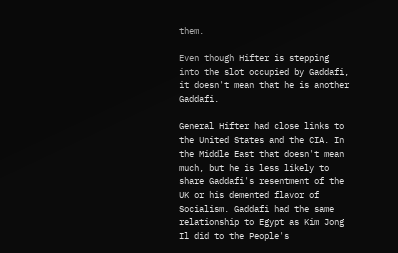them.

Even though Hifter is stepping into the slot occupied by Gaddafi, it doesn't mean that he is another Gaddafi.

General Hifter had close links to the United States and the CIA. In the Middle East that doesn't mean much, but he is less likely to share Gaddafi's resentment of the UK or his demented flavor of Socialism. Gaddafi had the same relationship to Egypt as Kim Jong Il did to the People's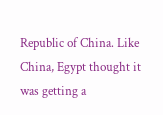Republic of China. Like China, Egypt thought it was getting a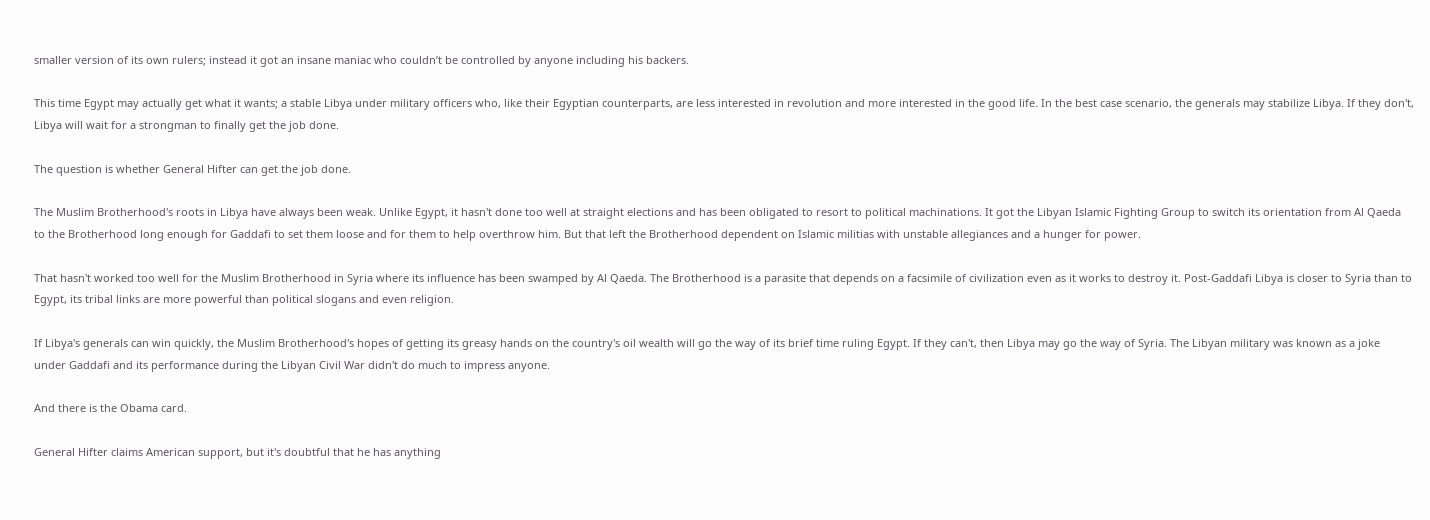smaller version of its own rulers; instead it got an insane maniac who couldn’t be controlled by anyone including his backers.

This time Egypt may actually get what it wants; a stable Libya under military officers who, like their Egyptian counterparts, are less interested in revolution and more interested in the good life. In the best case scenario, the generals may stabilize Libya. If they don't, Libya will wait for a strongman to finally get the job done.

The question is whether General Hifter can get the job done.

The Muslim Brotherhood's roots in Libya have always been weak. Unlike Egypt, it hasn't done too well at straight elections and has been obligated to resort to political machinations. It got the Libyan Islamic Fighting Group to switch its orientation from Al Qaeda to the Brotherhood long enough for Gaddafi to set them loose and for them to help overthrow him. But that left the Brotherhood dependent on Islamic militias with unstable allegiances and a hunger for power.

That hasn't worked too well for the Muslim Brotherhood in Syria where its influence has been swamped by Al Qaeda. The Brotherhood is a parasite that depends on a facsimile of civilization even as it works to destroy it. Post-Gaddafi Libya is closer to Syria than to Egypt, its tribal links are more powerful than political slogans and even religion.

If Libya's generals can win quickly, the Muslim Brotherhood's hopes of getting its greasy hands on the country's oil wealth will go the way of its brief time ruling Egypt. If they can't, then Libya may go the way of Syria. The Libyan military was known as a joke under Gaddafi and its performance during the Libyan Civil War didn't do much to impress anyone.

And there is the Obama card.

General Hifter claims American support, but it's doubtful that he has anything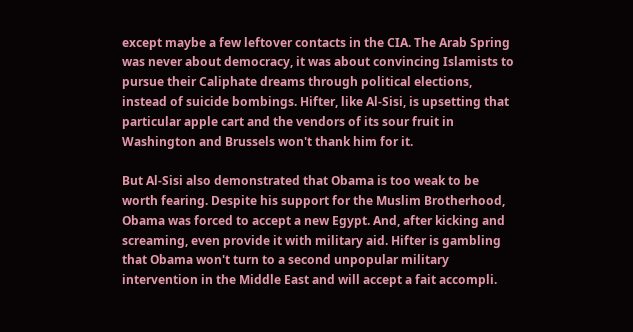except maybe a few leftover contacts in the CIA. The Arab Spring was never about democracy, it was about convincing Islamists to pursue their Caliphate dreams through political elections, instead of suicide bombings. Hifter, like Al-Sisi, is upsetting that particular apple cart and the vendors of its sour fruit in Washington and Brussels won't thank him for it.

But Al-Sisi also demonstrated that Obama is too weak to be worth fearing. Despite his support for the Muslim Brotherhood, Obama was forced to accept a new Egypt. And, after kicking and screaming, even provide it with military aid. Hifter is gambling that Obama won't turn to a second unpopular military intervention in the Middle East and will accept a fait accompli.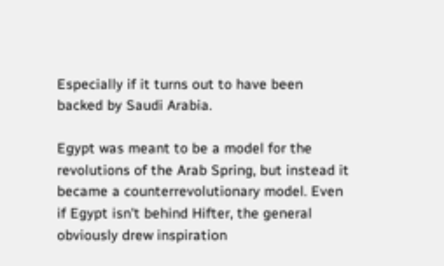Especially if it turns out to have been backed by Saudi Arabia.

Egypt was meant to be a model for the revolutions of the Arab Spring, but instead it became a counterrevolutionary model. Even if Egypt isn't behind Hifter, the general obviously drew inspiration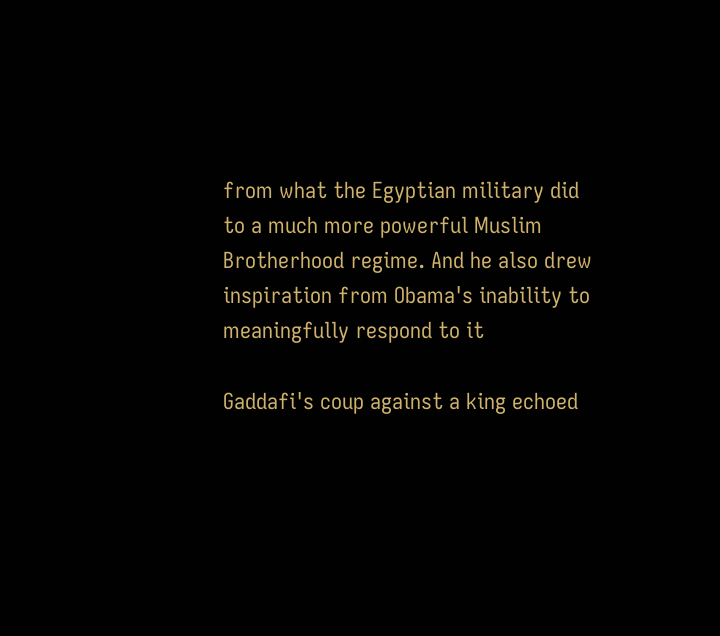from what the Egyptian military did to a much more powerful Muslim Brotherhood regime. And he also drew inspiration from Obama's inability to meaningfully respond to it

Gaddafi's coup against a king echoed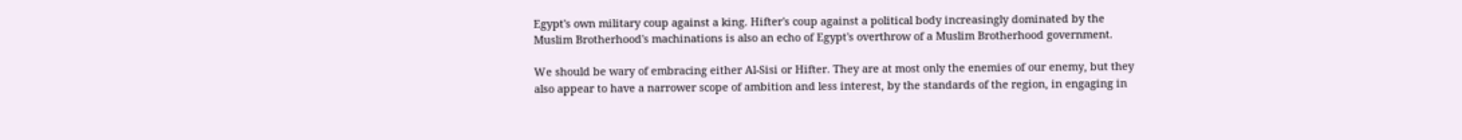Egypt's own military coup against a king. Hifter's coup against a political body increasingly dominated by the Muslim Brotherhood's machinations is also an echo of Egypt's overthrow of a Muslim Brotherhood government.

We should be wary of embracing either Al-Sisi or Hifter. They are at most only the enemies of our enemy, but they also appear to have a narrower scope of ambition and less interest, by the standards of the region, in engaging in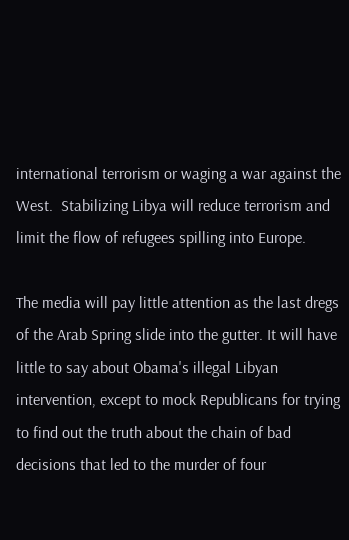international terrorism or waging a war against the West.  Stabilizing Libya will reduce terrorism and limit the flow of refugees spilling into Europe.

The media will pay little attention as the last dregs of the Arab Spring slide into the gutter. It will have little to say about Obama's illegal Libyan intervention, except to mock Republicans for trying to find out the truth about the chain of bad decisions that led to the murder of four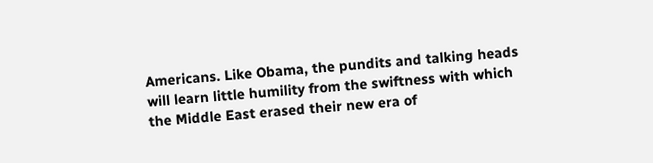Americans. Like Obama, the pundits and talking heads will learn little humility from the swiftness with which the Middle East erased their new era of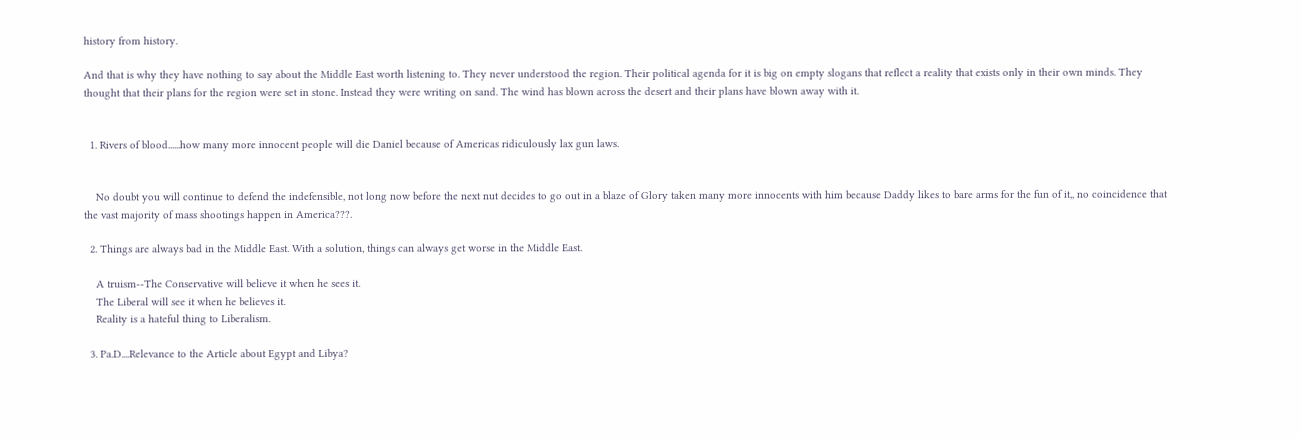history from history.

And that is why they have nothing to say about the Middle East worth listening to. They never understood the region. Their political agenda for it is big on empty slogans that reflect a reality that exists only in their own minds. They thought that their plans for the region were set in stone. Instead they were writing on sand. The wind has blown across the desert and their plans have blown away with it.


  1. Rivers of blood......how many more innocent people will die Daniel because of Americas ridiculously lax gun laws.


    No doubt you will continue to defend the indefensible, not long now before the next nut decides to go out in a blaze of Glory taken many more innocents with him because Daddy likes to bare arms for the fun of it,, no coincidence that the vast majority of mass shootings happen in America???.

  2. Things are always bad in the Middle East. With a solution, things can always get worse in the Middle East.

    A truism--The Conservative will believe it when he sees it.
    The Liberal will see it when he believes it.
    Reality is a hateful thing to Liberalism.

  3. Pa.D....Relevance to the Article about Egypt and Libya?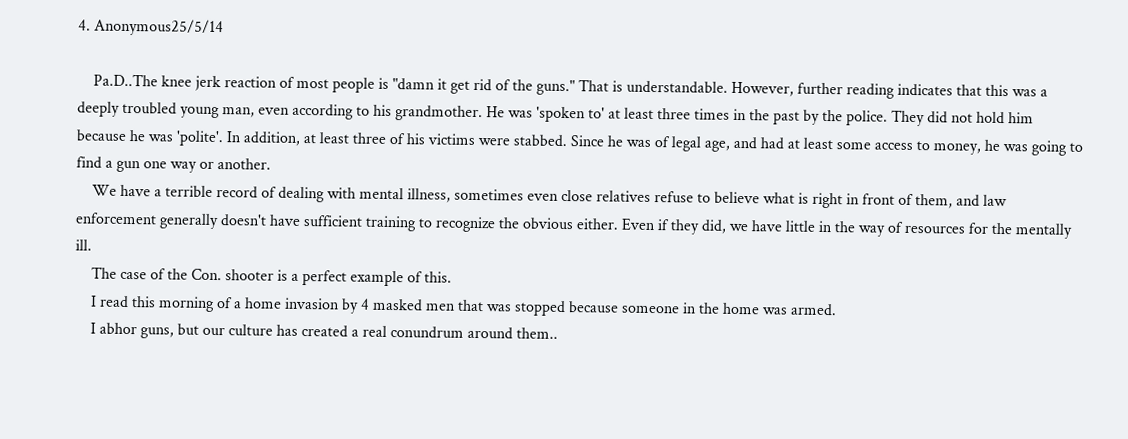4. Anonymous25/5/14

    Pa.D..The knee jerk reaction of most people is "damn it get rid of the guns." That is understandable. However, further reading indicates that this was a deeply troubled young man, even according to his grandmother. He was 'spoken to' at least three times in the past by the police. They did not hold him because he was 'polite'. In addition, at least three of his victims were stabbed. Since he was of legal age, and had at least some access to money, he was going to find a gun one way or another.
    We have a terrible record of dealing with mental illness, sometimes even close relatives refuse to believe what is right in front of them, and law enforcement generally doesn't have sufficient training to recognize the obvious either. Even if they did, we have little in the way of resources for the mentally ill.
    The case of the Con. shooter is a perfect example of this.
    I read this morning of a home invasion by 4 masked men that was stopped because someone in the home was armed.
    I abhor guns, but our culture has created a real conundrum around them..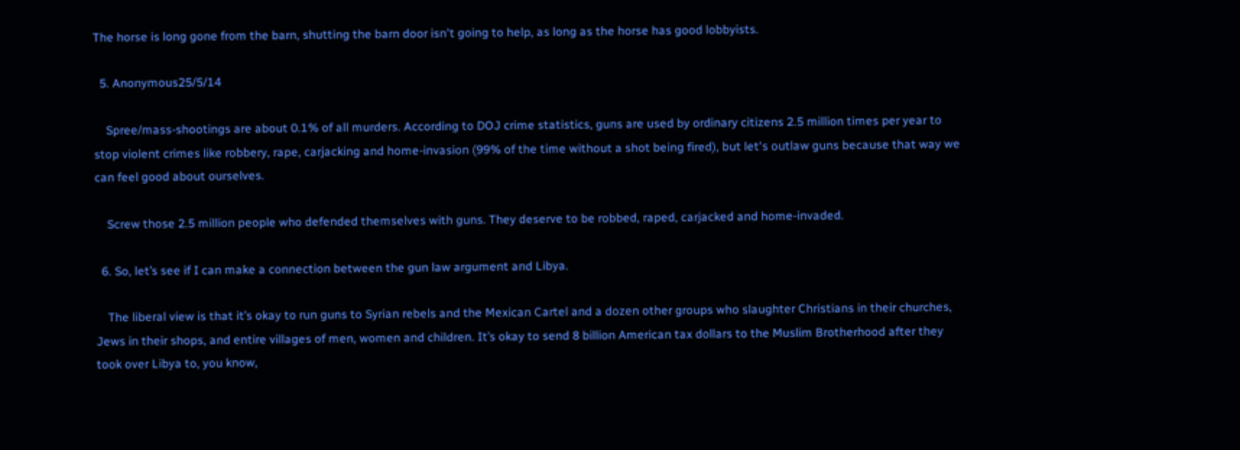The horse is long gone from the barn, shutting the barn door isn't going to help, as long as the horse has good lobbyists.

  5. Anonymous25/5/14

    Spree/mass-shootings are about 0.1% of all murders. According to DOJ crime statistics, guns are used by ordinary citizens 2.5 million times per year to stop violent crimes like robbery, rape, carjacking and home-invasion (99% of the time without a shot being fired), but let's outlaw guns because that way we can feel good about ourselves.

    Screw those 2.5 million people who defended themselves with guns. They deserve to be robbed, raped, carjacked and home-invaded.

  6. So, let’s see if I can make a connection between the gun law argument and Libya.

    The liberal view is that it’s okay to run guns to Syrian rebels and the Mexican Cartel and a dozen other groups who slaughter Christians in their churches, Jews in their shops, and entire villages of men, women and children. It’s okay to send 8 billion American tax dollars to the Muslim Brotherhood after they took over Libya to, you know,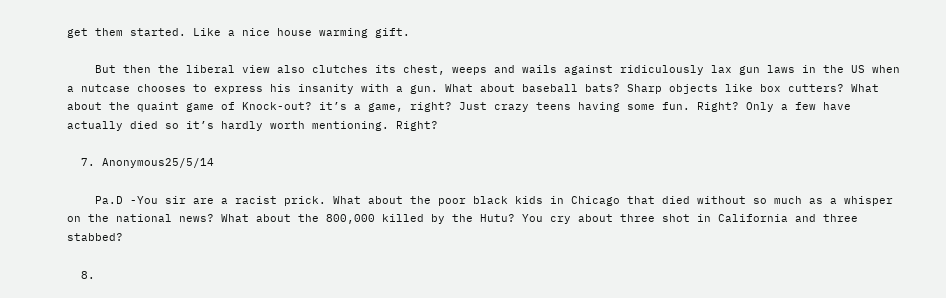get them started. Like a nice house warming gift.

    But then the liberal view also clutches its chest, weeps and wails against ridiculously lax gun laws in the US when a nutcase chooses to express his insanity with a gun. What about baseball bats? Sharp objects like box cutters? What about the quaint game of Knock-out? it’s a game, right? Just crazy teens having some fun. Right? Only a few have actually died so it’s hardly worth mentioning. Right?

  7. Anonymous25/5/14

    Pa.D -You sir are a racist prick. What about the poor black kids in Chicago that died without so much as a whisper on the national news? What about the 800,000 killed by the Hutu? You cry about three shot in California and three stabbed?

  8.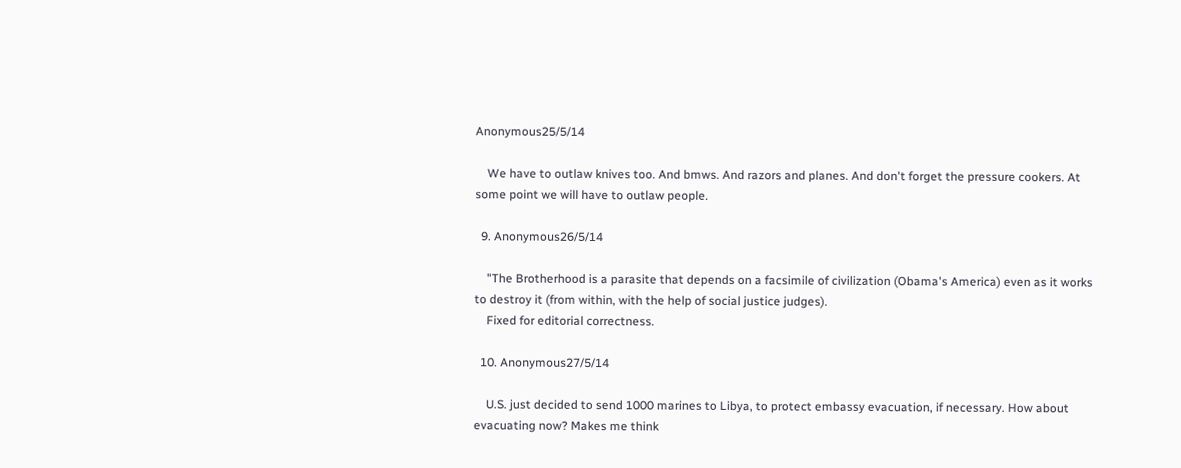Anonymous25/5/14

    We have to outlaw knives too. And bmws. And razors and planes. And don't forget the pressure cookers. At some point we will have to outlaw people.

  9. Anonymous26/5/14

    "The Brotherhood is a parasite that depends on a facsimile of civilization (Obama's America) even as it works to destroy it (from within, with the help of social justice judges).
    Fixed for editorial correctness.

  10. Anonymous27/5/14

    U.S. just decided to send 1000 marines to Libya, to protect embassy evacuation, if necessary. How about evacuating now? Makes me think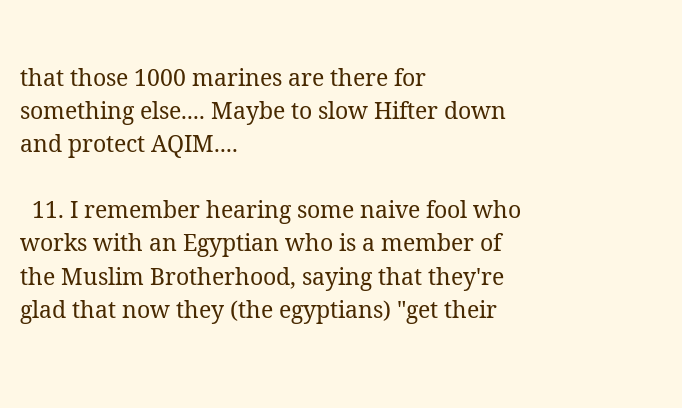that those 1000 marines are there for something else.... Maybe to slow Hifter down and protect AQIM....

  11. I remember hearing some naive fool who works with an Egyptian who is a member of the Muslim Brotherhood, saying that they're glad that now they (the egyptians) "get their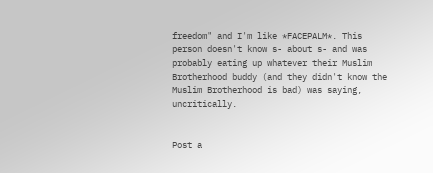freedom" and I'm like *FACEPALM*. This person doesn't know s- about s- and was probably eating up whatever their Muslim Brotherhood buddy (and they didn't know the Muslim Brotherhood is bad) was saying, uncritically.


Post a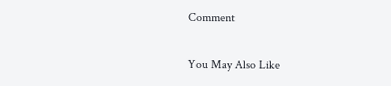Comment

You May Also Like